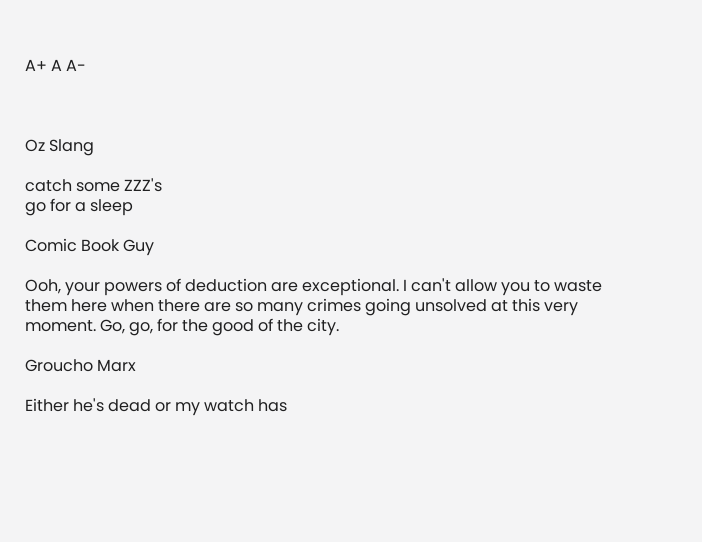A+ A A-



Oz Slang

catch some ZZZ's
go for a sleep

Comic Book Guy

Ooh, your powers of deduction are exceptional. I can't allow you to waste them here when there are so many crimes going unsolved at this very moment. Go, go, for the good of the city.

Groucho Marx

Either he's dead or my watch has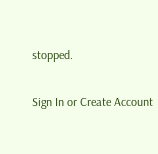stopped.

Sign In or Create Account